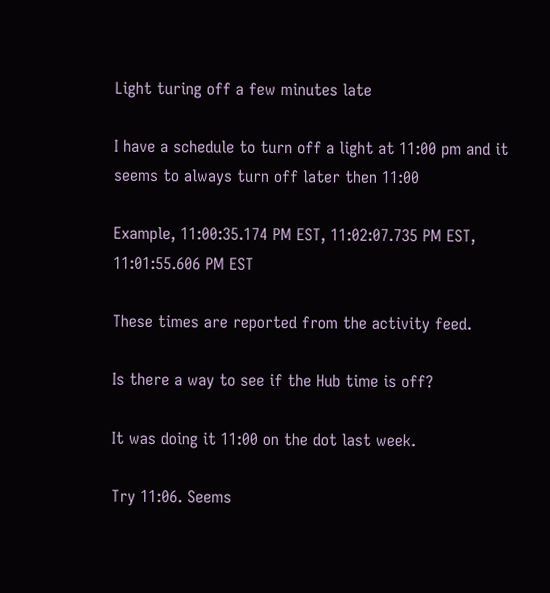Light turing off a few minutes late

I have a schedule to turn off a light at 11:00 pm and it seems to always turn off later then 11:00

Example, 11:00:35.174 PM EST, 11:02:07.735 PM EST, 11:01:55.606 PM EST

These times are reported from the activity feed.

Is there a way to see if the Hub time is off?

It was doing it 11:00 on the dot last week.

Try 11:06. Seems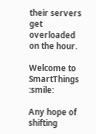their servers get overloaded on the hour.

Welcome to SmartThings :smile:

Any hope of shifting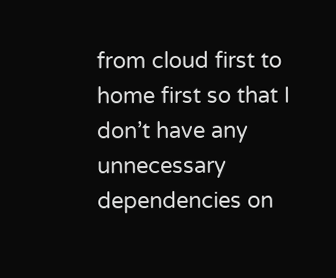from cloud first to home first so that I don’t have any unnecessary dependencies on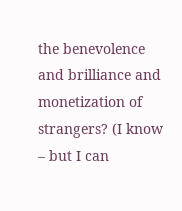the benevolence and brilliance and monetization of strangers? (I know – but I can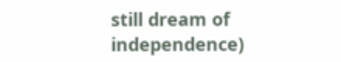still dream of independence)